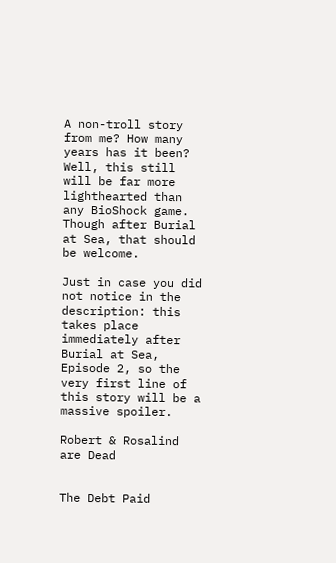A non-troll story from me? How many years has it been? Well, this still will be far more lighthearted than any BioShock game. Though after Burial at Sea, that should be welcome.

Just in case you did not notice in the description: this takes place immediately after Burial at Sea, Episode 2, so the very first line of this story will be a massive spoiler.

Robert & Rosalind are Dead


The Debt Paid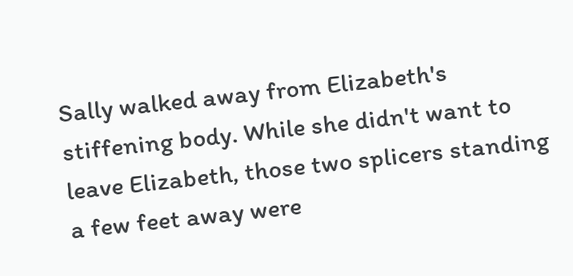Sally walked away from Elizabeth's stiffening body. While she didn't want to leave Elizabeth, those two splicers standing a few feet away were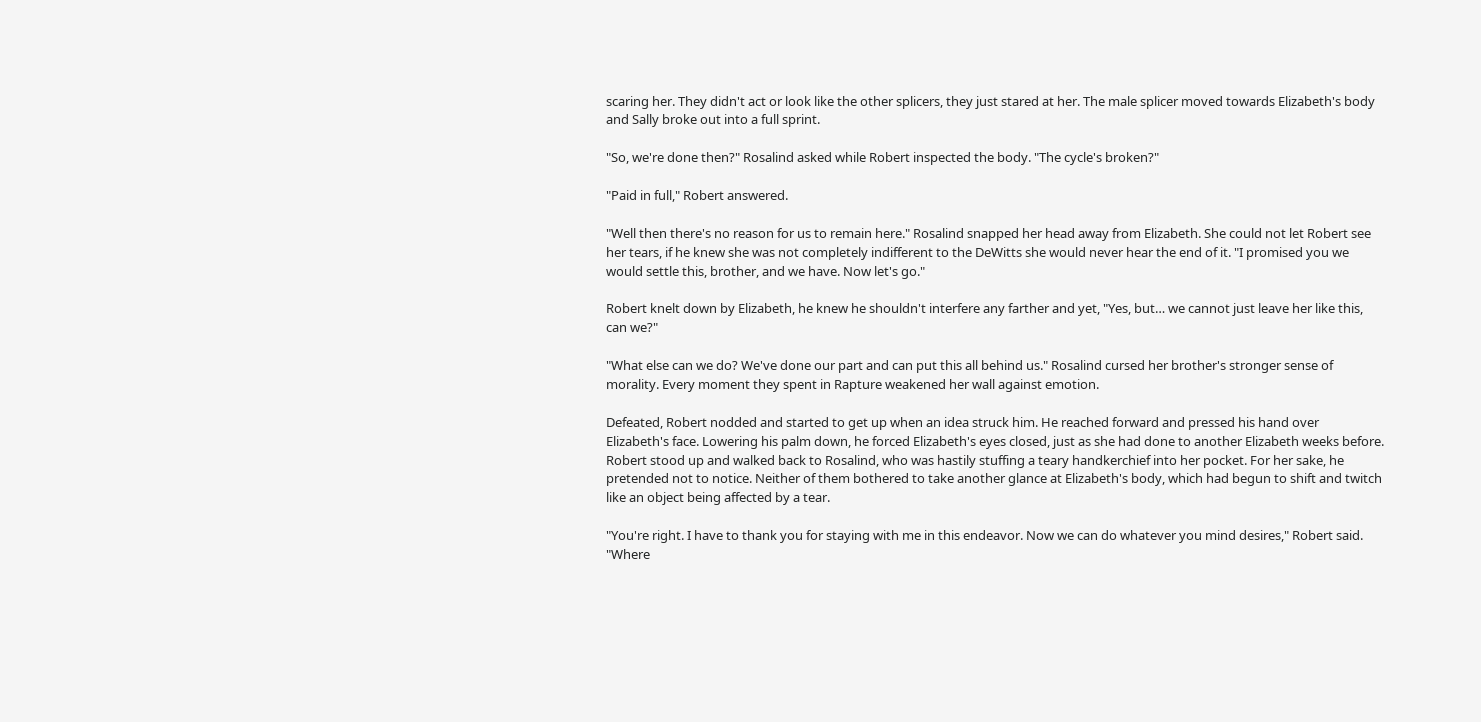scaring her. They didn't act or look like the other splicers, they just stared at her. The male splicer moved towards Elizabeth's body and Sally broke out into a full sprint.

"So, we're done then?" Rosalind asked while Robert inspected the body. "The cycle's broken?"

"Paid in full," Robert answered.

"Well then there's no reason for us to remain here." Rosalind snapped her head away from Elizabeth. She could not let Robert see her tears, if he knew she was not completely indifferent to the DeWitts she would never hear the end of it. "I promised you we would settle this, brother, and we have. Now let's go."

Robert knelt down by Elizabeth, he knew he shouldn't interfere any farther and yet, "Yes, but… we cannot just leave her like this, can we?"

"What else can we do? We've done our part and can put this all behind us." Rosalind cursed her brother's stronger sense of morality. Every moment they spent in Rapture weakened her wall against emotion.

Defeated, Robert nodded and started to get up when an idea struck him. He reached forward and pressed his hand over Elizabeth's face. Lowering his palm down, he forced Elizabeth's eyes closed, just as she had done to another Elizabeth weeks before. Robert stood up and walked back to Rosalind, who was hastily stuffing a teary handkerchief into her pocket. For her sake, he pretended not to notice. Neither of them bothered to take another glance at Elizabeth's body, which had begun to shift and twitch like an object being affected by a tear.

"You're right. I have to thank you for staying with me in this endeavor. Now we can do whatever you mind desires," Robert said. "Where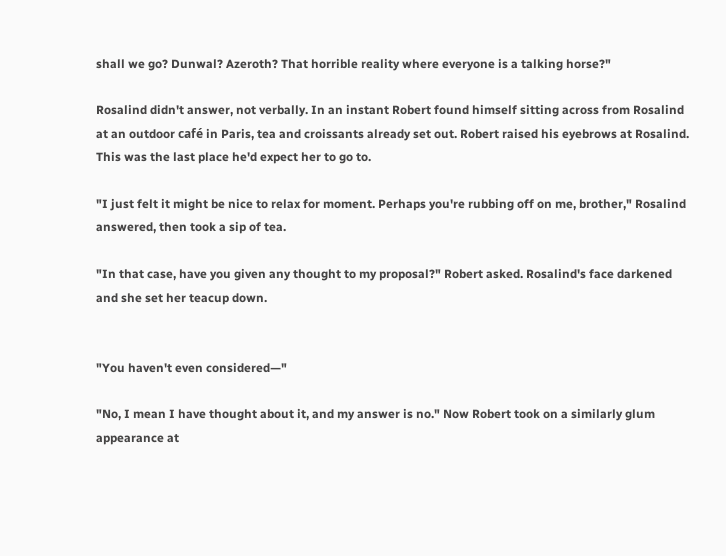shall we go? Dunwal? Azeroth? That horrible reality where everyone is a talking horse?"

Rosalind didn't answer, not verbally. In an instant Robert found himself sitting across from Rosalind at an outdoor café in Paris, tea and croissants already set out. Robert raised his eyebrows at Rosalind. This was the last place he'd expect her to go to.

"I just felt it might be nice to relax for moment. Perhaps you're rubbing off on me, brother," Rosalind answered, then took a sip of tea.

"In that case, have you given any thought to my proposal?" Robert asked. Rosalind's face darkened and she set her teacup down.


"You haven't even considered—"

"No, I mean I have thought about it, and my answer is no." Now Robert took on a similarly glum appearance at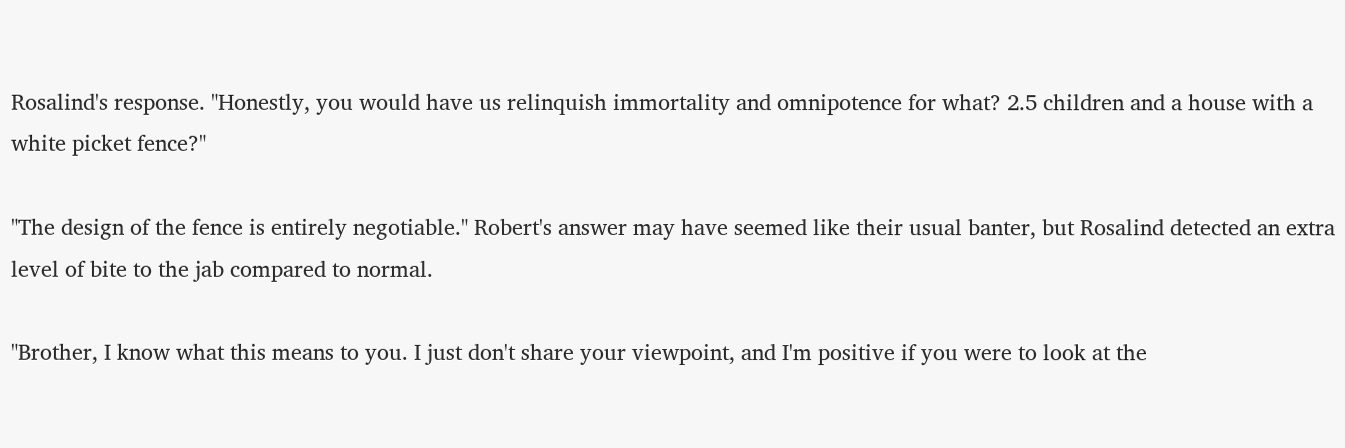Rosalind's response. "Honestly, you would have us relinquish immortality and omnipotence for what? 2.5 children and a house with a white picket fence?"

"The design of the fence is entirely negotiable." Robert's answer may have seemed like their usual banter, but Rosalind detected an extra level of bite to the jab compared to normal.

"Brother, I know what this means to you. I just don't share your viewpoint, and I'm positive if you were to look at the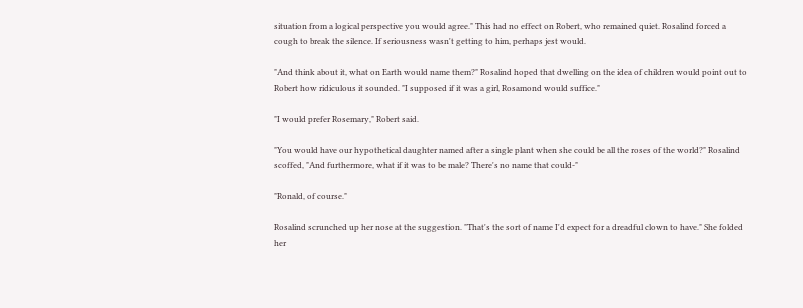situation from a logical perspective you would agree." This had no effect on Robert, who remained quiet. Rosalind forced a cough to break the silence. If seriousness wasn't getting to him, perhaps jest would.

"And think about it, what on Earth would name them?" Rosalind hoped that dwelling on the idea of children would point out to Robert how ridiculous it sounded. "I supposed if it was a girl, Rosamond would suffice."

"I would prefer Rosemary," Robert said.

"You would have our hypothetical daughter named after a single plant when she could be all the roses of the world?" Rosalind scoffed, "And furthermore, what if it was to be male? There's no name that could-"

"Ronald, of course."

Rosalind scrunched up her nose at the suggestion. "That's the sort of name I'd expect for a dreadful clown to have." She folded her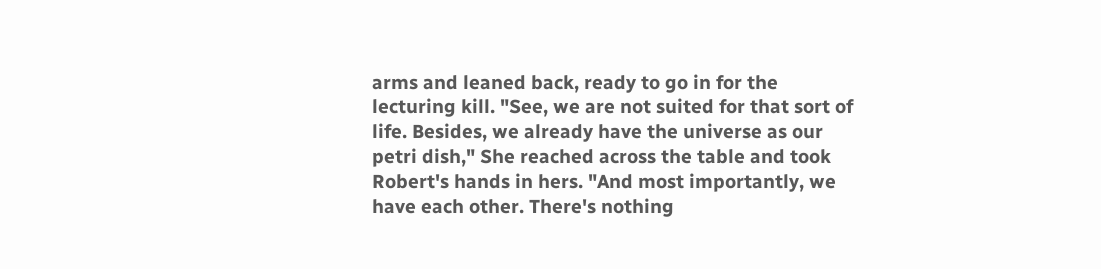arms and leaned back, ready to go in for the lecturing kill. "See, we are not suited for that sort of life. Besides, we already have the universe as our petri dish," She reached across the table and took Robert's hands in hers. "And most importantly, we have each other. There's nothing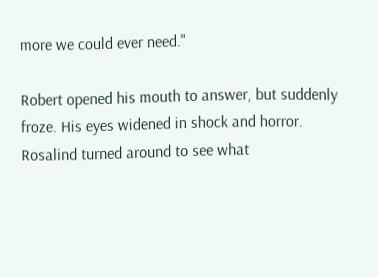more we could ever need."

Robert opened his mouth to answer, but suddenly froze. His eyes widened in shock and horror. Rosalind turned around to see what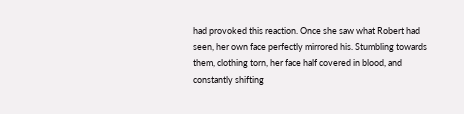had provoked this reaction. Once she saw what Robert had seen, her own face perfectly mirrored his. Stumbling towards them, clothing torn, her face half covered in blood, and constantly shifting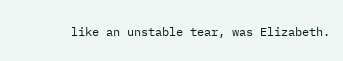like an unstable tear, was Elizabeth.